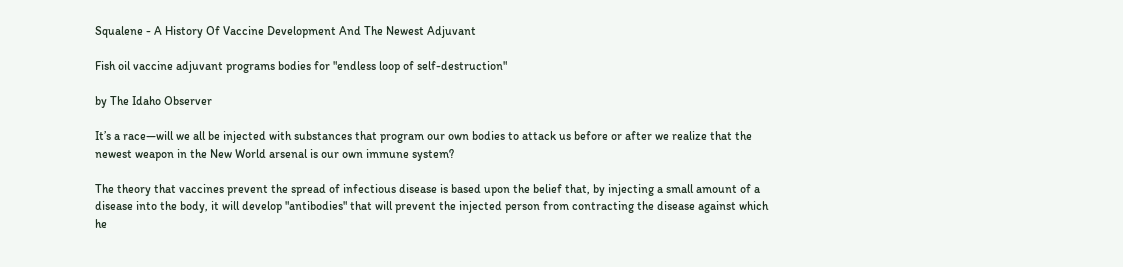Squalene - A History Of Vaccine Development And The Newest Adjuvant

Fish oil vaccine adjuvant programs bodies for "endless loop of self-destruction"

by The Idaho Observer

It’s a race—will we all be injected with substances that program our own bodies to attack us before or after we realize that the newest weapon in the New World arsenal is our own immune system?

The theory that vaccines prevent the spread of infectious disease is based upon the belief that, by injecting a small amount of a disease into the body, it will develop "antibodies" that will prevent the injected person from contracting the disease against which he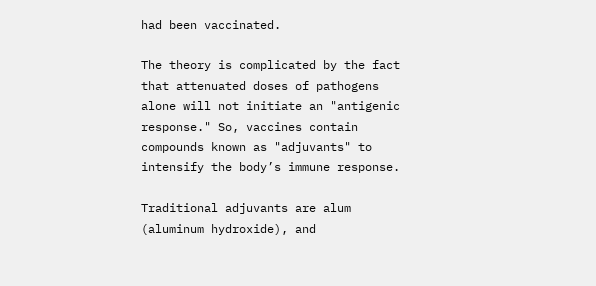had been vaccinated.

The theory is complicated by the fact that attenuated doses of pathogens alone will not initiate an "antigenic response." So, vaccines contain compounds known as "adjuvants" to intensify the body’s immune response.

Traditional adjuvants are alum (aluminum hydroxide), and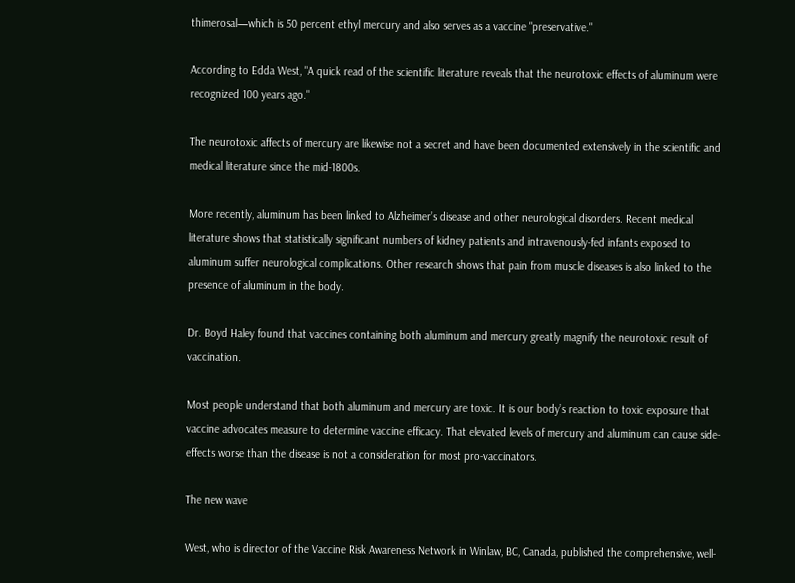thimerosal—which is 50 percent ethyl mercury and also serves as a vaccine "preservative."

According to Edda West, "A quick read of the scientific literature reveals that the neurotoxic effects of aluminum were recognized 100 years ago."

The neurotoxic affects of mercury are likewise not a secret and have been documented extensively in the scientific and medical literature since the mid-1800s.

More recently, aluminum has been linked to Alzheimer’s disease and other neurological disorders. Recent medical literature shows that statistically significant numbers of kidney patients and intravenously-fed infants exposed to aluminum suffer neurological complications. Other research shows that pain from muscle diseases is also linked to the presence of aluminum in the body.

Dr. Boyd Haley found that vaccines containing both aluminum and mercury greatly magnify the neurotoxic result of vaccination.

Most people understand that both aluminum and mercury are toxic. It is our body’s reaction to toxic exposure that vaccine advocates measure to determine vaccine efficacy. That elevated levels of mercury and aluminum can cause side-effects worse than the disease is not a consideration for most pro-vaccinators.

The new wave

West, who is director of the Vaccine Risk Awareness Network in Winlaw, BC, Canada, published the comprehensive, well-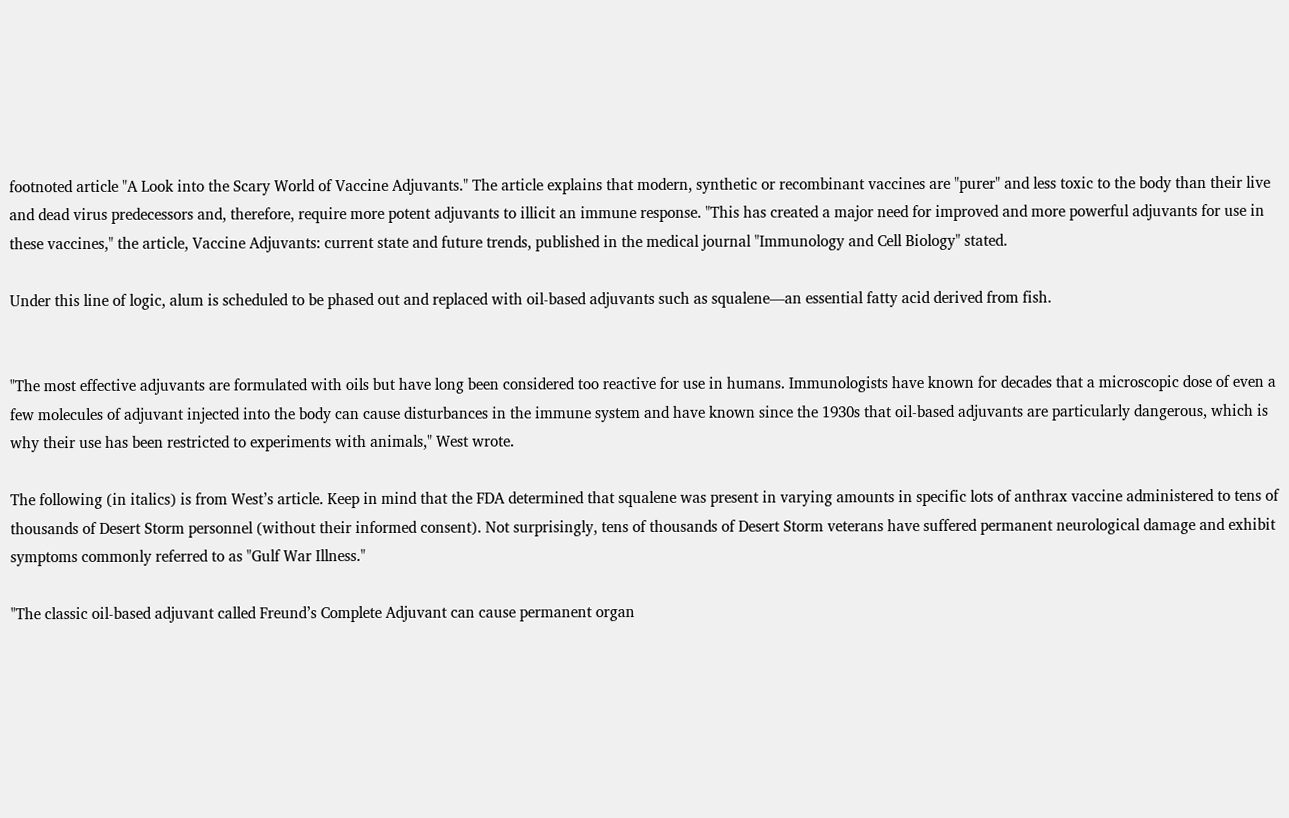footnoted article "A Look into the Scary World of Vaccine Adjuvants." The article explains that modern, synthetic or recombinant vaccines are "purer" and less toxic to the body than their live and dead virus predecessors and, therefore, require more potent adjuvants to illicit an immune response. "This has created a major need for improved and more powerful adjuvants for use in these vaccines," the article, Vaccine Adjuvants: current state and future trends, published in the medical journal "Immunology and Cell Biology" stated.

Under this line of logic, alum is scheduled to be phased out and replaced with oil-based adjuvants such as squalene—an essential fatty acid derived from fish.


"The most effective adjuvants are formulated with oils but have long been considered too reactive for use in humans. Immunologists have known for decades that a microscopic dose of even a few molecules of adjuvant injected into the body can cause disturbances in the immune system and have known since the 1930s that oil-based adjuvants are particularly dangerous, which is why their use has been restricted to experiments with animals," West wrote.

The following (in italics) is from West’s article. Keep in mind that the FDA determined that squalene was present in varying amounts in specific lots of anthrax vaccine administered to tens of thousands of Desert Storm personnel (without their informed consent). Not surprisingly, tens of thousands of Desert Storm veterans have suffered permanent neurological damage and exhibit symptoms commonly referred to as "Gulf War Illness."

"The classic oil-based adjuvant called Freund’s Complete Adjuvant can cause permanent organ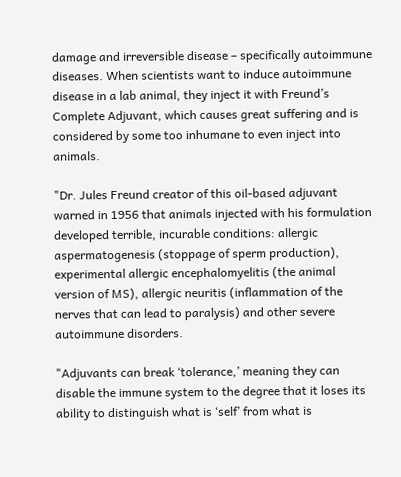damage and irreversible disease – specifically autoimmune diseases. When scientists want to induce autoimmune disease in a lab animal, they inject it with Freund’s Complete Adjuvant, which causes great suffering and is considered by some too inhumane to even inject into animals.

"Dr. Jules Freund creator of this oil-based adjuvant warned in 1956 that animals injected with his formulation developed terrible, incurable conditions: allergic aspermatogenesis (stoppage of sperm production), experimental allergic encephalomyelitis (the animal version of MS), allergic neuritis (inflammation of the nerves that can lead to paralysis) and other severe autoimmune disorders.

"Adjuvants can break ‘tolerance,’ meaning they can disable the immune system to the degree that it loses its ability to distinguish what is ‘self’ from what is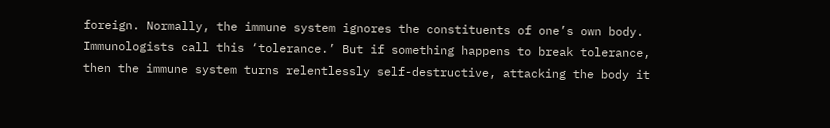foreign. Normally, the immune system ignores the constituents of one’s own body. Immunologists call this ‘tolerance.’ But if something happens to break tolerance, then the immune system turns relentlessly self-destructive, attacking the body it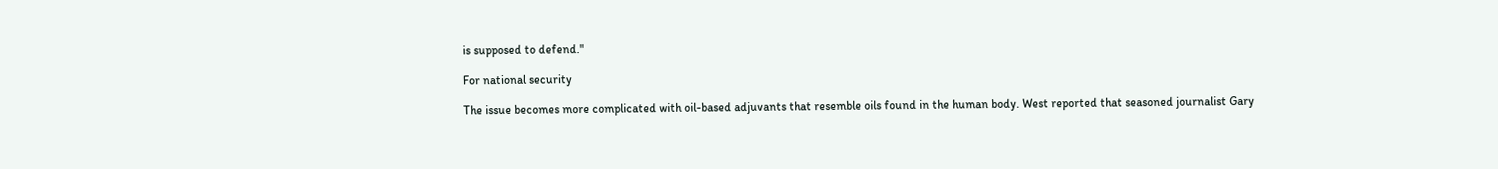is supposed to defend."

For national security

The issue becomes more complicated with oil-based adjuvants that resemble oils found in the human body. West reported that seasoned journalist Gary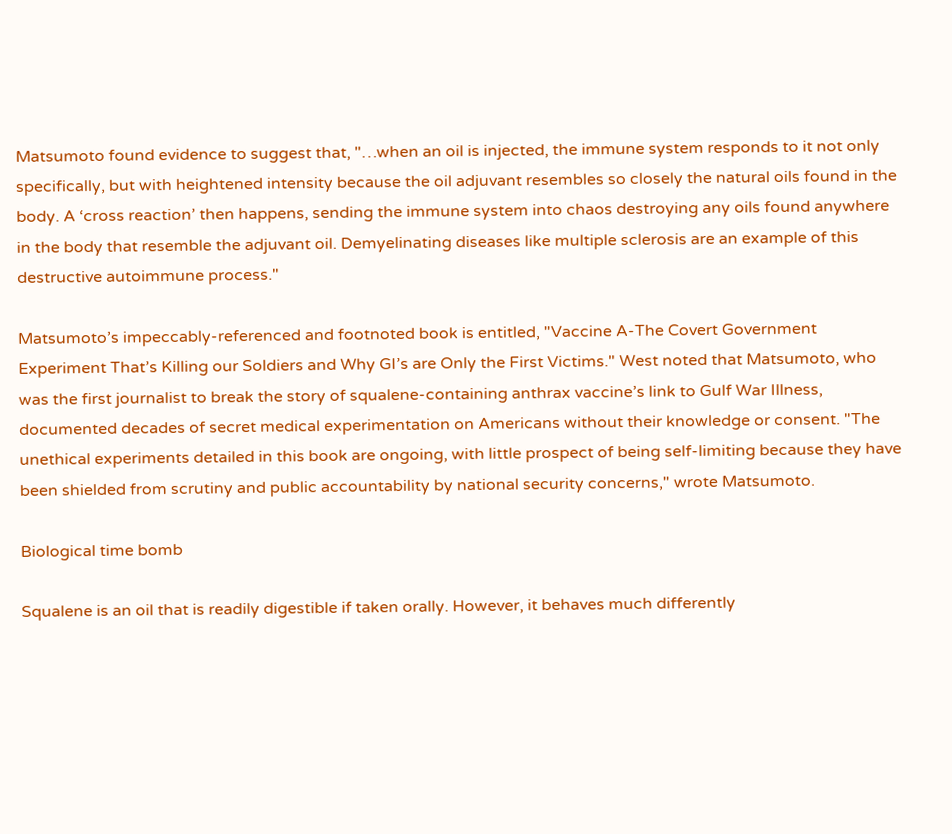Matsumoto found evidence to suggest that, "…when an oil is injected, the immune system responds to it not only specifically, but with heightened intensity because the oil adjuvant resembles so closely the natural oils found in the body. A ‘cross reaction’ then happens, sending the immune system into chaos destroying any oils found anywhere in the body that resemble the adjuvant oil. Demyelinating diseases like multiple sclerosis are an example of this destructive autoimmune process."

Matsumoto’s impeccably-referenced and footnoted book is entitled, "Vaccine A-The Covert Government Experiment That’s Killing our Soldiers and Why GI’s are Only the First Victims." West noted that Matsumoto, who was the first journalist to break the story of squalene-containing anthrax vaccine’s link to Gulf War Illness, documented decades of secret medical experimentation on Americans without their knowledge or consent. "The unethical experiments detailed in this book are ongoing, with little prospect of being self-limiting because they have been shielded from scrutiny and public accountability by national security concerns," wrote Matsumoto.

Biological time bomb

Squalene is an oil that is readily digestible if taken orally. However, it behaves much differently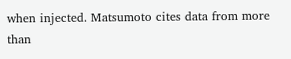when injected. Matsumoto cites data from more than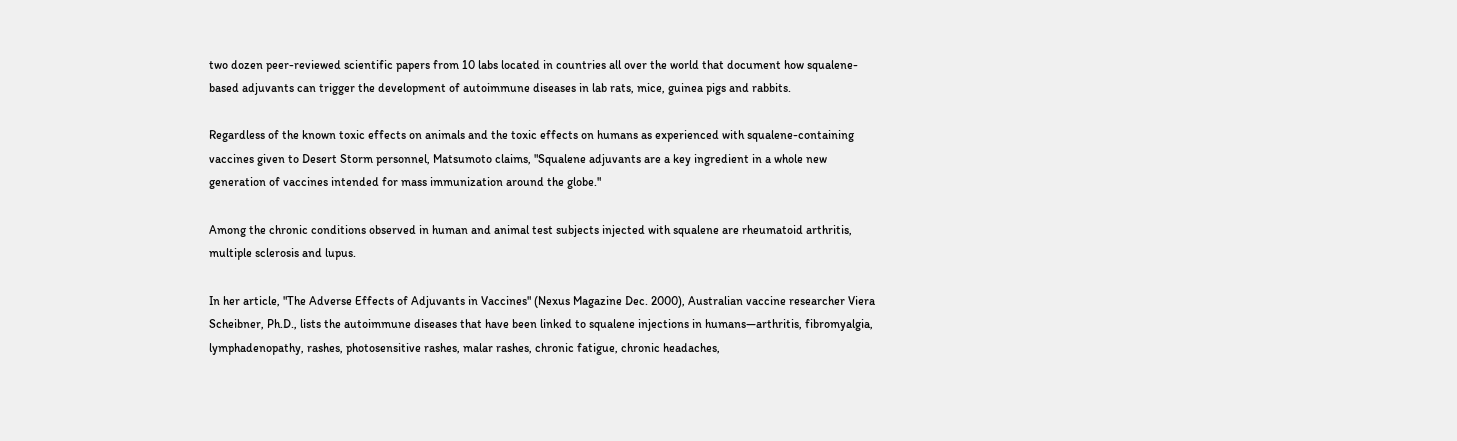two dozen peer-reviewed scientific papers from 10 labs located in countries all over the world that document how squalene-based adjuvants can trigger the development of autoimmune diseases in lab rats, mice, guinea pigs and rabbits.

Regardless of the known toxic effects on animals and the toxic effects on humans as experienced with squalene-containing vaccines given to Desert Storm personnel, Matsumoto claims, "Squalene adjuvants are a key ingredient in a whole new generation of vaccines intended for mass immunization around the globe."

Among the chronic conditions observed in human and animal test subjects injected with squalene are rheumatoid arthritis, multiple sclerosis and lupus.

In her article, "The Adverse Effects of Adjuvants in Vaccines" (Nexus Magazine Dec. 2000), Australian vaccine researcher Viera Scheibner, Ph.D., lists the autoimmune diseases that have been linked to squalene injections in humans—arthritis, fibromyalgia, lymphadenopathy, rashes, photosensitive rashes, malar rashes, chronic fatigue, chronic headaches,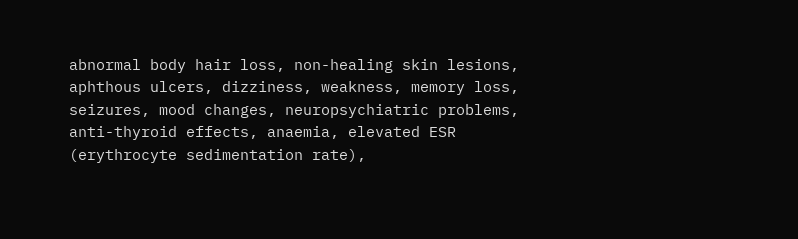abnormal body hair loss, non-healing skin lesions, aphthous ulcers, dizziness, weakness, memory loss, seizures, mood changes, neuropsychiatric problems, anti-thyroid effects, anaemia, elevated ESR (erythrocyte sedimentation rate),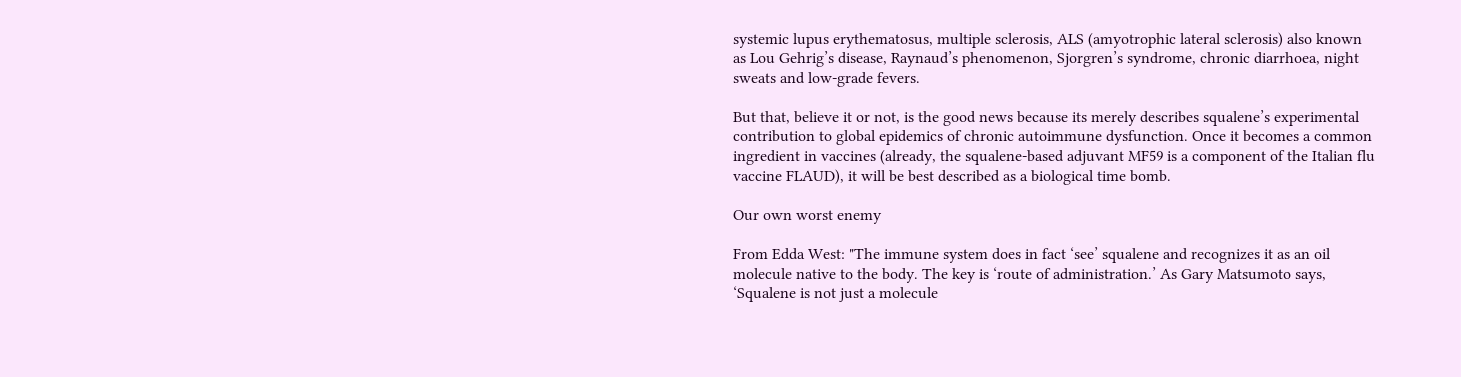systemic lupus erythematosus, multiple sclerosis, ALS (amyotrophic lateral sclerosis) also known as Lou Gehrig’s disease, Raynaud’s phenomenon, Sjorgren’s syndrome, chronic diarrhoea, night sweats and low-grade fevers.

But that, believe it or not, is the good news because its merely describes squalene’s experimental contribution to global epidemics of chronic autoimmune dysfunction. Once it becomes a common ingredient in vaccines (already, the squalene-based adjuvant MF59 is a component of the Italian flu vaccine FLAUD), it will be best described as a biological time bomb.

Our own worst enemy

From Edda West: "The immune system does in fact ‘see’ squalene and recognizes it as an oil molecule native to the body. The key is ‘route of administration.’ As Gary Matsumoto says, ‘Squalene is not just a molecule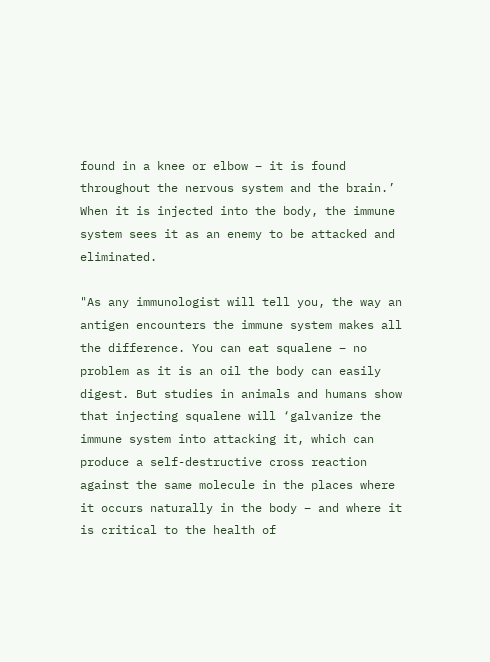found in a knee or elbow – it is found throughout the nervous system and the brain.’ When it is injected into the body, the immune system sees it as an enemy to be attacked and eliminated.

"As any immunologist will tell you, the way an antigen encounters the immune system makes all the difference. You can eat squalene – no problem as it is an oil the body can easily digest. But studies in animals and humans show that injecting squalene will ‘galvanize the immune system into attacking it, which can produce a self-destructive cross reaction against the same molecule in the places where it occurs naturally in the body – and where it is critical to the health of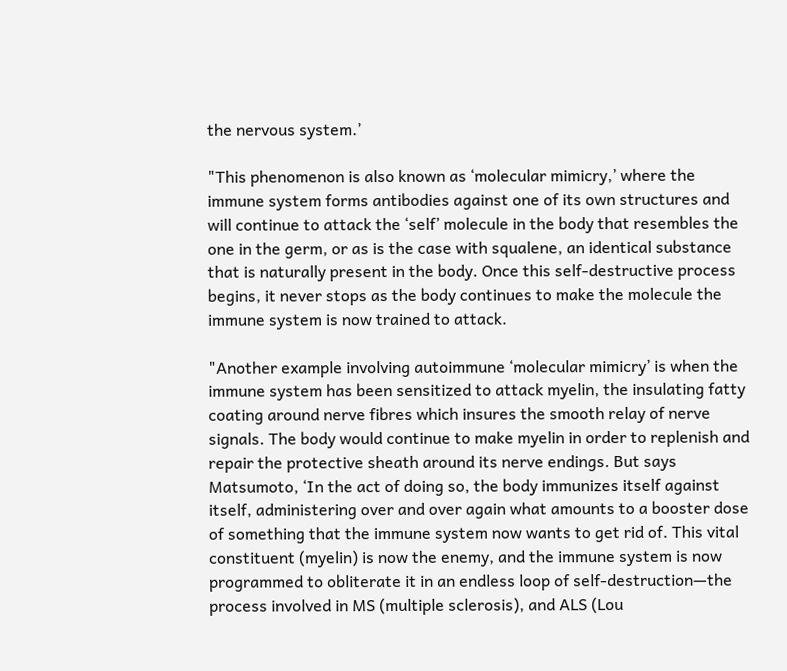the nervous system.’

"This phenomenon is also known as ‘molecular mimicry,’ where the immune system forms antibodies against one of its own structures and will continue to attack the ‘self’ molecule in the body that resembles the one in the germ, or as is the case with squalene, an identical substance that is naturally present in the body. Once this self-destructive process begins, it never stops as the body continues to make the molecule the immune system is now trained to attack.

"Another example involving autoimmune ‘molecular mimicry’ is when the immune system has been sensitized to attack myelin, the insulating fatty coating around nerve fibres which insures the smooth relay of nerve signals. The body would continue to make myelin in order to replenish and repair the protective sheath around its nerve endings. But says Matsumoto, ‘In the act of doing so, the body immunizes itself against itself, administering over and over again what amounts to a booster dose of something that the immune system now wants to get rid of. This vital constituent (myelin) is now the enemy, and the immune system is now programmed to obliterate it in an endless loop of self-destruction—the process involved in MS (multiple sclerosis), and ALS (Lou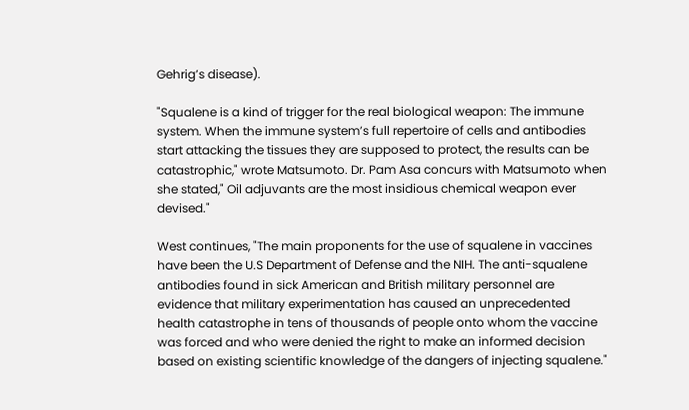Gehrig’s disease).

"Squalene is a kind of trigger for the real biological weapon: The immune system. When the immune system’s full repertoire of cells and antibodies start attacking the tissues they are supposed to protect, the results can be catastrophic," wrote Matsumoto. Dr. Pam Asa concurs with Matsumoto when she stated," Oil adjuvants are the most insidious chemical weapon ever devised."

West continues, "The main proponents for the use of squalene in vaccines have been the U.S Department of Defense and the NIH. The anti-squalene antibodies found in sick American and British military personnel are evidence that military experimentation has caused an unprecedented health catastrophe in tens of thousands of people onto whom the vaccine was forced and who were denied the right to make an informed decision based on existing scientific knowledge of the dangers of injecting squalene."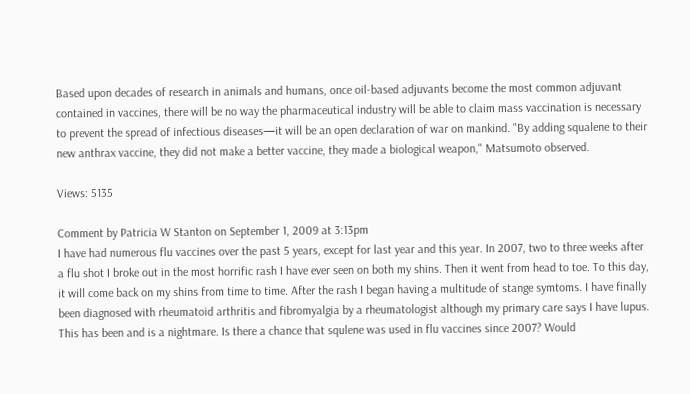Based upon decades of research in animals and humans, once oil-based adjuvants become the most common adjuvant contained in vaccines, there will be no way the pharmaceutical industry will be able to claim mass vaccination is necessary to prevent the spread of infectious diseases—it will be an open declaration of war on mankind. "By adding squalene to their new anthrax vaccine, they did not make a better vaccine, they made a biological weapon," Matsumoto observed.

Views: 5135

Comment by Patricia W Stanton on September 1, 2009 at 3:13pm
I have had numerous flu vaccines over the past 5 years, except for last year and this year. In 2007, two to three weeks after a flu shot I broke out in the most horrific rash I have ever seen on both my shins. Then it went from head to toe. To this day, it will come back on my shins from time to time. After the rash I began having a multitude of stange symtoms. I have finally been diagnosed with rheumatoid arthritis and fibromyalgia by a rheumatologist although my primary care says I have lupus. This has been and is a nightmare. Is there a chance that squlene was used in flu vaccines since 2007? Would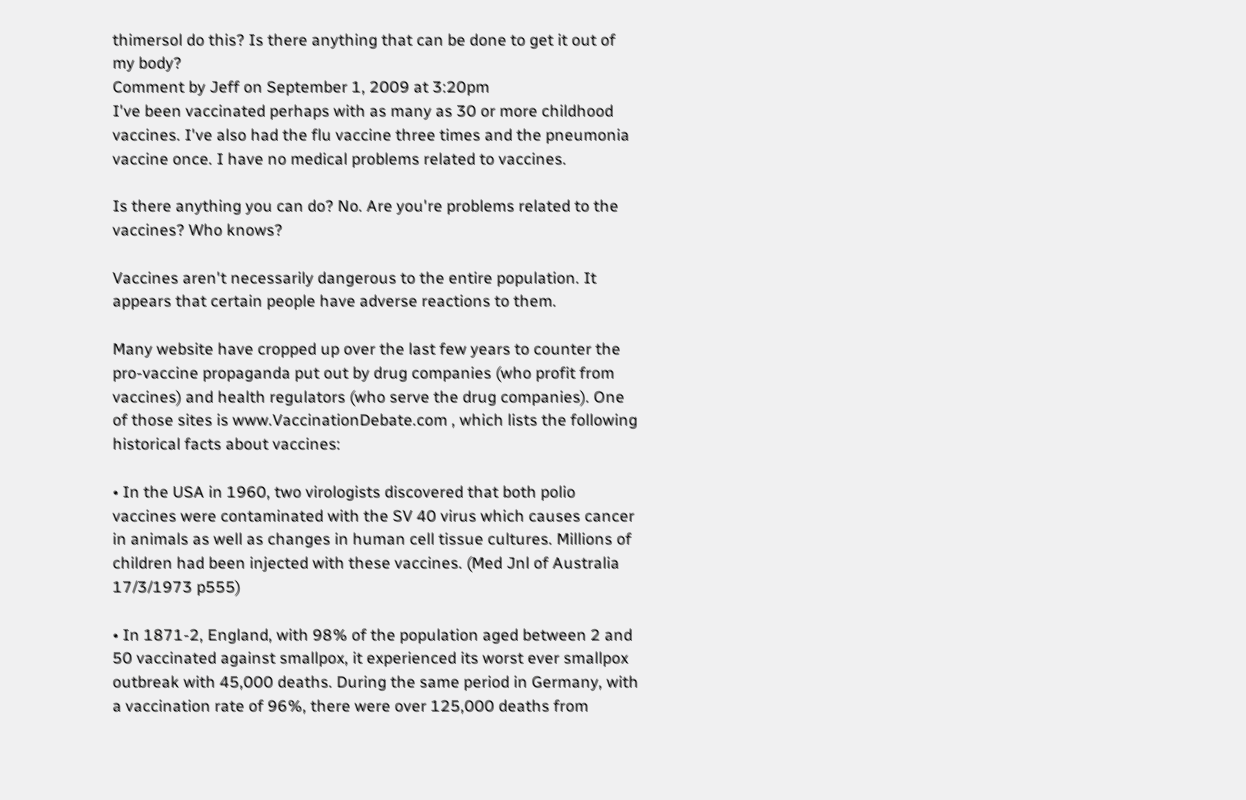thimersol do this? Is there anything that can be done to get it out of my body?
Comment by Jeff on September 1, 2009 at 3:20pm
I've been vaccinated perhaps with as many as 30 or more childhood vaccines. I've also had the flu vaccine three times and the pneumonia vaccine once. I have no medical problems related to vaccines.

Is there anything you can do? No. Are you're problems related to the vaccines? Who knows?

Vaccines aren't necessarily dangerous to the entire population. It appears that certain people have adverse reactions to them.

Many website have cropped up over the last few years to counter the pro-vaccine propaganda put out by drug companies (who profit from vaccines) and health regulators (who serve the drug companies). One of those sites is www.VaccinationDebate.com , which lists the following historical facts about vaccines:

• In the USA in 1960, two virologists discovered that both polio vaccines were contaminated with the SV 40 virus which causes cancer in animals as well as changes in human cell tissue cultures. Millions of children had been injected with these vaccines. (Med Jnl of Australia 17/3/1973 p555)

• In 1871-2, England, with 98% of the population aged between 2 and 50 vaccinated against smallpox, it experienced its worst ever smallpox outbreak with 45,000 deaths. During the same period in Germany, with a vaccination rate of 96%, there were over 125,000 deaths from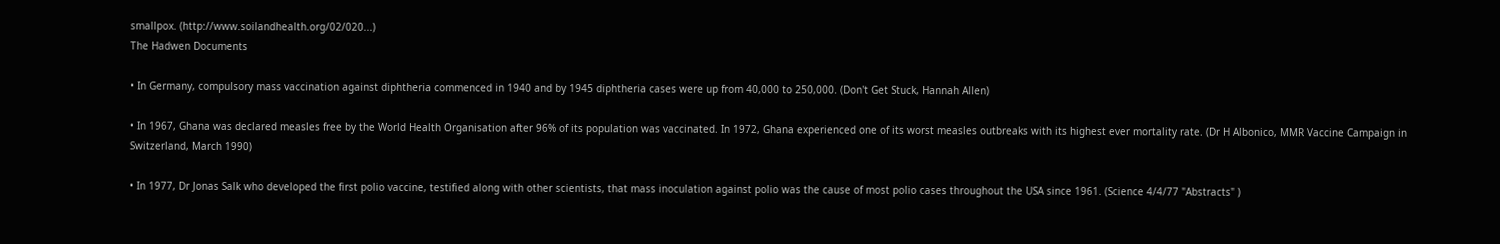smallpox. (http://www.soilandhealth.org/02/020...)
The Hadwen Documents

• In Germany, compulsory mass vaccination against diphtheria commenced in 1940 and by 1945 diphtheria cases were up from 40,000 to 250,000. (Don't Get Stuck, Hannah Allen)

• In 1967, Ghana was declared measles free by the World Health Organisation after 96% of its population was vaccinated. In 1972, Ghana experienced one of its worst measles outbreaks with its highest ever mortality rate. (Dr H Albonico, MMR Vaccine Campaign in Switzerland, March 1990)

• In 1977, Dr Jonas Salk who developed the first polio vaccine, testified along with other scientists, that mass inoculation against polio was the cause of most polio cases throughout the USA since 1961. (Science 4/4/77 "Abstracts" )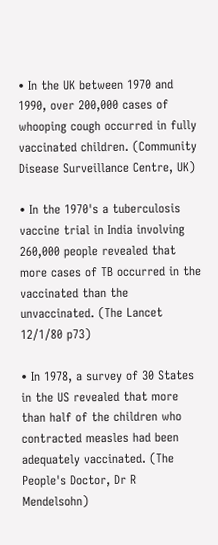• In the UK between 1970 and 1990, over 200,000 cases of whooping cough occurred in fully vaccinated children. (Community Disease Surveillance Centre, UK)

• In the 1970's a tuberculosis vaccine trial in India involving 260,000 people revealed that more cases of TB occurred in the vaccinated than the unvaccinated. (The Lancet 12/1/80 p73)

• In 1978, a survey of 30 States in the US revealed that more than half of the children who contracted measles had been adequately vaccinated. (The People's Doctor, Dr R Mendelsohn)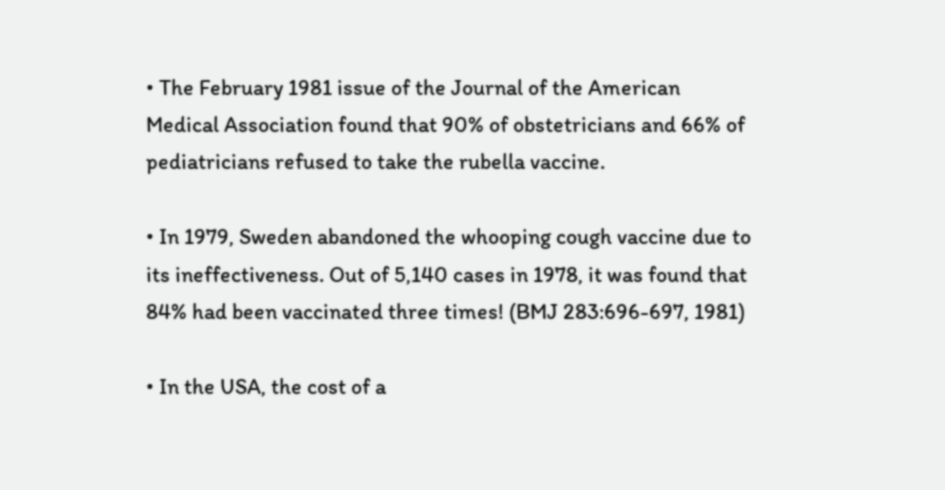• The February 1981 issue of the Journal of the American Medical Association found that 90% of obstetricians and 66% of pediatricians refused to take the rubella vaccine.

• In 1979, Sweden abandoned the whooping cough vaccine due to its ineffectiveness. Out of 5,140 cases in 1978, it was found that 84% had been vaccinated three times! (BMJ 283:696-697, 1981)

• In the USA, the cost of a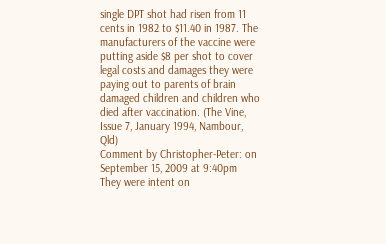single DPT shot had risen from 11 cents in 1982 to $11.40 in 1987. The manufacturers of the vaccine were putting aside $8 per shot to cover legal costs and damages they were paying out to parents of brain damaged children and children who died after vaccination. (The Vine, Issue 7, January 1994, Nambour, Qld)
Comment by Christopher-Peter: on September 15, 2009 at 9:40pm
They were intent on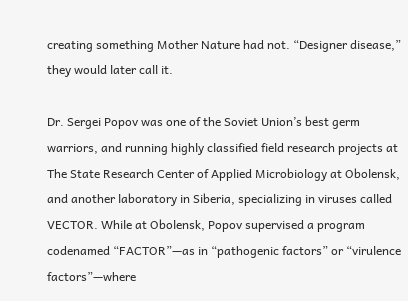creating something Mother Nature had not. “Designer disease,” they would later call it.

Dr. Sergei Popov was one of the Soviet Union’s best germ warriors, and running highly classified field research projects at The State Research Center of Applied Microbiology at Obolensk, and another laboratory in Siberia, specializing in viruses called VECTOR. While at Obolensk, Popov supervised a program codenamed “FACTOR”—as in “pathogenic factors” or “virulence factors”—where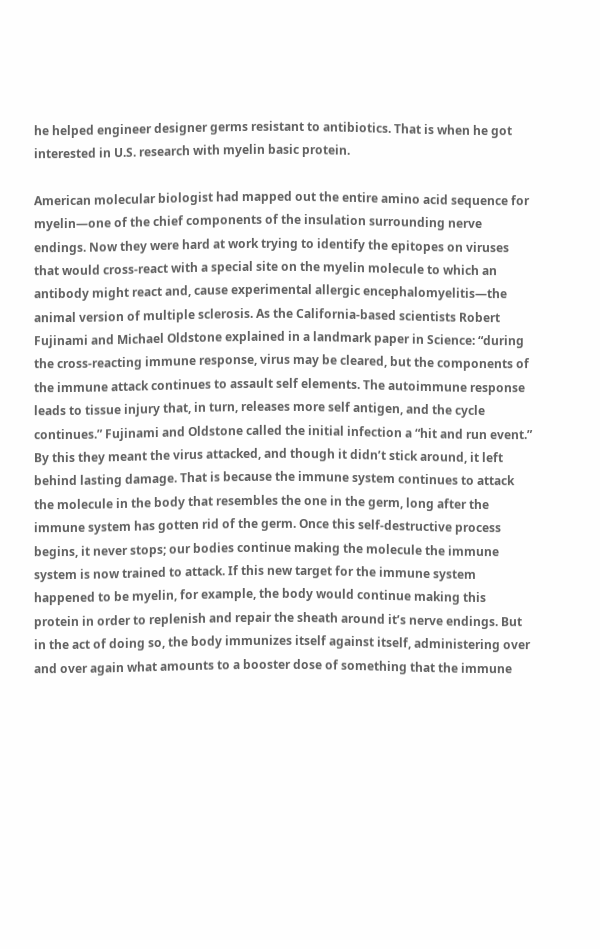he helped engineer designer germs resistant to antibiotics. That is when he got interested in U.S. research with myelin basic protein.

American molecular biologist had mapped out the entire amino acid sequence for myelin—one of the chief components of the insulation surrounding nerve endings. Now they were hard at work trying to identify the epitopes on viruses that would cross-react with a special site on the myelin molecule to which an antibody might react and, cause experimental allergic encephalomyelitis—the animal version of multiple sclerosis. As the California-based scientists Robert Fujinami and Michael Oldstone explained in a landmark paper in Science: “during the cross-reacting immune response, virus may be cleared, but the components of the immune attack continues to assault self elements. The autoimmune response leads to tissue injury that, in turn, releases more self antigen, and the cycle continues.” Fujinami and Oldstone called the initial infection a “hit and run event.” By this they meant the virus attacked, and though it didn’t stick around, it left behind lasting damage. That is because the immune system continues to attack the molecule in the body that resembles the one in the germ, long after the immune system has gotten rid of the germ. Once this self-destructive process begins, it never stops; our bodies continue making the molecule the immune system is now trained to attack. If this new target for the immune system happened to be myelin, for example, the body would continue making this protein in order to replenish and repair the sheath around it’s nerve endings. But in the act of doing so, the body immunizes itself against itself, administering over and over again what amounts to a booster dose of something that the immune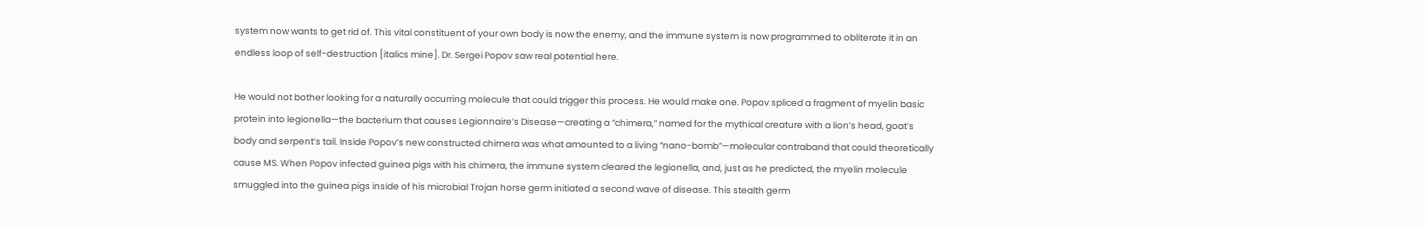system now wants to get rid of. This vital constituent of your own body is now the enemy, and the immune system is now programmed to obliterate it in an endless loop of self-destruction [italics mine]. Dr. Sergei Popov saw real potential here.

He would not bother looking for a naturally occurring molecule that could trigger this process. He would make one. Popov spliced a fragment of myelin basic protein into legionella—the bacterium that causes Legionnaire’s Disease—creating a “chimera,” named for the mythical creature with a lion’s head, goat’s body and serpent’s tail. Inside Popov’s new constructed chimera was what amounted to a living “nano-bomb”—molecular contraband that could theoretically cause MS. When Popov infected guinea pigs with his chimera, the immune system cleared the legionella, and, just as he predicted, the myelin molecule smuggled into the guinea pigs inside of his microbial Trojan horse germ initiated a second wave of disease. This stealth germ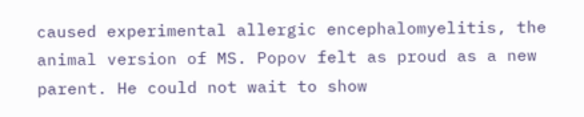caused experimental allergic encephalomyelitis, the animal version of MS. Popov felt as proud as a new parent. He could not wait to show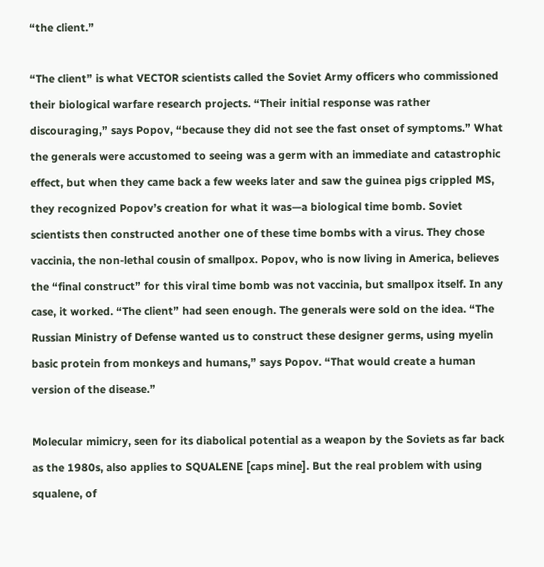“the client.”

“The client” is what VECTOR scientists called the Soviet Army officers who commissioned their biological warfare research projects. “Their initial response was rather discouraging,” says Popov, “because they did not see the fast onset of symptoms.” What the generals were accustomed to seeing was a germ with an immediate and catastrophic effect, but when they came back a few weeks later and saw the guinea pigs crippled MS, they recognized Popov’s creation for what it was—a biological time bomb. Soviet scientists then constructed another one of these time bombs with a virus. They chose vaccinia, the non-lethal cousin of smallpox. Popov, who is now living in America, believes the “final construct” for this viral time bomb was not vaccinia, but smallpox itself. In any case, it worked. “The client” had seen enough. The generals were sold on the idea. “The Russian Ministry of Defense wanted us to construct these designer germs, using myelin basic protein from monkeys and humans,” says Popov. “That would create a human version of the disease.”

Molecular mimicry, seen for its diabolical potential as a weapon by the Soviets as far back as the 1980s, also applies to SQUALENE [caps mine]. But the real problem with using squalene, of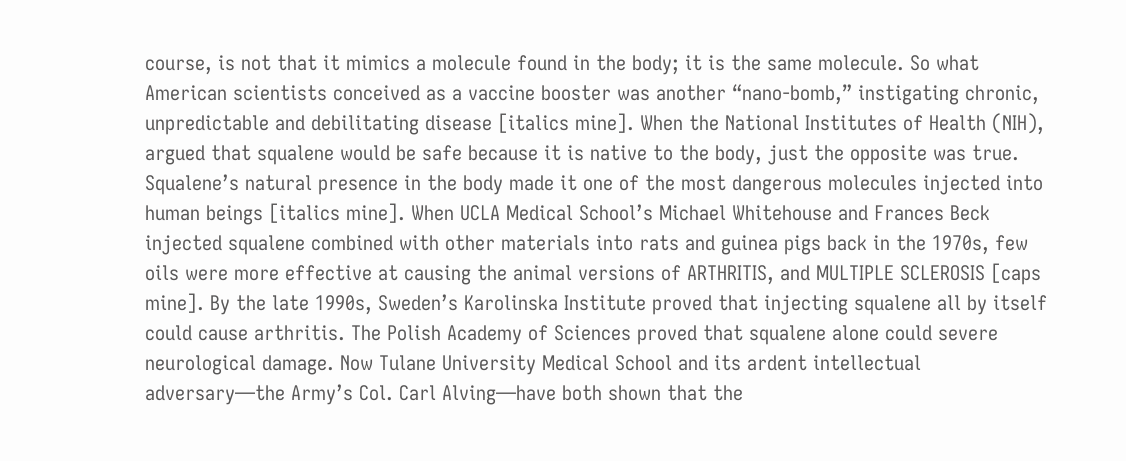course, is not that it mimics a molecule found in the body; it is the same molecule. So what American scientists conceived as a vaccine booster was another “nano-bomb,” instigating chronic, unpredictable and debilitating disease [italics mine]. When the National Institutes of Health (NIH), argued that squalene would be safe because it is native to the body, just the opposite was true. Squalene’s natural presence in the body made it one of the most dangerous molecules injected into human beings [italics mine]. When UCLA Medical School’s Michael Whitehouse and Frances Beck injected squalene combined with other materials into rats and guinea pigs back in the 1970s, few oils were more effective at causing the animal versions of ARTHRITIS, and MULTIPLE SCLEROSIS [caps mine]. By the late 1990s, Sweden’s Karolinska Institute proved that injecting squalene all by itself could cause arthritis. The Polish Academy of Sciences proved that squalene alone could severe neurological damage. Now Tulane University Medical School and its ardent intellectual adversary—the Army’s Col. Carl Alving—have both shown that the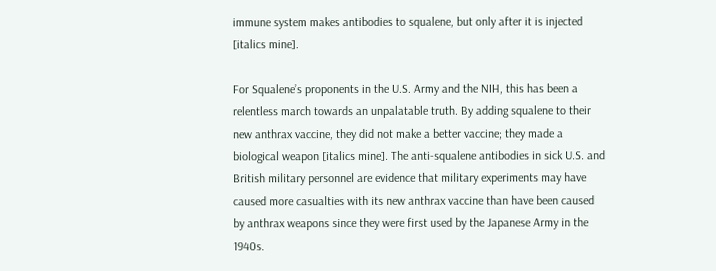immune system makes antibodies to squalene, but only after it is injected [italics mine].

For Squalene’s proponents in the U.S. Army and the NIH, this has been a relentless march towards an unpalatable truth. By adding squalene to their new anthrax vaccine, they did not make a better vaccine; they made a biological weapon [italics mine]. The anti-squalene antibodies in sick U.S. and British military personnel are evidence that military experiments may have caused more casualties with its new anthrax vaccine than have been caused by anthrax weapons since they were first used by the Japanese Army in the 1940s.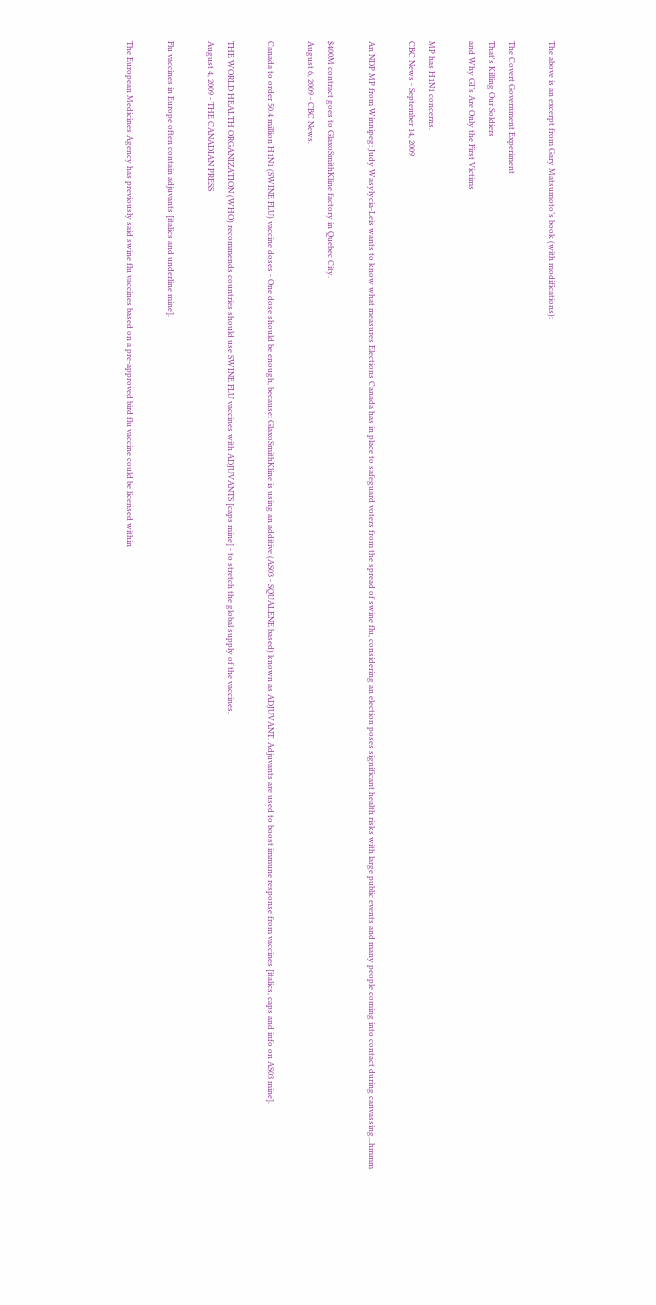The above is an excerpt from Gary Matsumoto’s book (with modifications):

The Covert Government Experiment
That's Killing Our Soldiers
and Why GI’s Are Only the First Victims

MP has H1N1 concerns.
CBC News - September 14, 2009

An NDP MP from Winnipeg: Judy Wasylycia-Leis wants to know what measures Elections Canada has in place to safeguard voters from the spread of swine flu, considering an election poses significant health risks with large public events and many people coming into contact during canvassing...hmmm

$400M contract goes to GlaxoSmithKline factory in Quebec City.
August 6, 2009 - CBC News.

Canada to order 50.4 million H1N1 (SWINE FLU) vaccine doses - One dose should be enough, because: GlaxoSmithKline is using an additive (AS03 - SQUALENE based) known as ADJUVANT. Adjuvants are used to boost immune response from vaccines [italics, caps and info on AS03 mine].

THE WORLD HEALTH ORGANIZATION (WHO) recommends countries should use SWINE FLU vaccines with ADJUVANTS [caps mine] - to stretch the global supply of the vaccines.
August 4, 2009 - THE CANADIAN PRESS

Flu vaccines in Europe often contain adjuvants [italics and underline mine].

The European Medicines Agency has previously said swine flu vaccines based on a pre-approved bird flu vaccine could be licensed within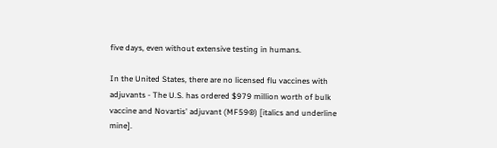five days, even without extensive testing in humans.

In the United States, there are no licensed flu vaccines with adjuvants - The U.S. has ordered $979 million worth of bulk vaccine and Novartis' adjuvant (MF59®) [italics and underline mine].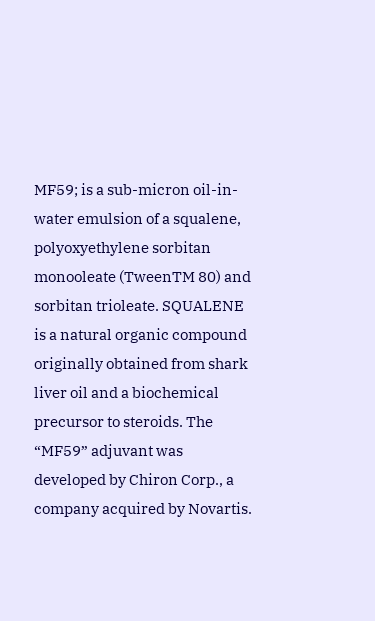MF59; is a sub-micron oil-in-water emulsion of a squalene, polyoxyethylene sorbitan monooleate (TweenTM 80) and sorbitan trioleate. SQUALENE is a natural organic compound originally obtained from shark liver oil and a biochemical precursor to steroids. The “MF59” adjuvant was developed by Chiron Corp., a company acquired by Novartis.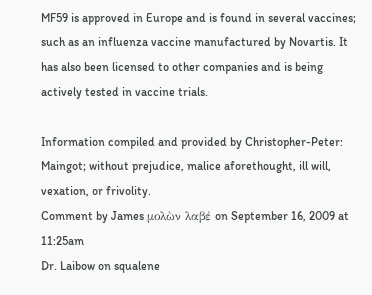MF59 is approved in Europe and is found in several vaccines; such as an influenza vaccine manufactured by Novartis. It has also been licensed to other companies and is being actively tested in vaccine trials.

Information compiled and provided by Christopher-Peter: Maingot; without prejudice, malice aforethought, ill will, vexation, or frivolity.
Comment by James μολὼν λαβέ on September 16, 2009 at 11:25am
Dr. Laibow on squalene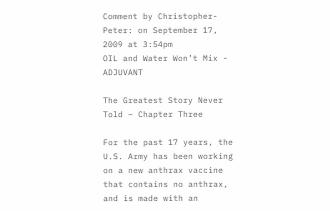Comment by Christopher-Peter: on September 17, 2009 at 3:54pm
OIL and Water Won’t Mix - ADJUVANT

The Greatest Story Never Told – Chapter Three

For the past 17 years, the U.S. Army has been working on a new anthrax vaccine that contains no anthrax, and is made with an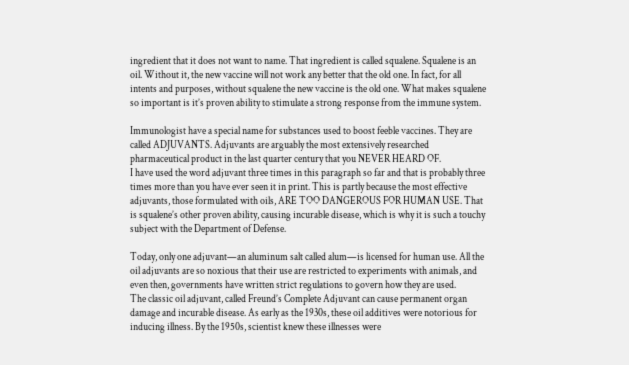ingredient that it does not want to name. That ingredient is called squalene. Squalene is an oil. Without it, the new vaccine will not work any better that the old one. In fact, for all intents and purposes, without squalene the new vaccine is the old one. What makes squalene so important is it’s proven ability to stimulate a strong response from the immune system.

Immunologist have a special name for substances used to boost feeble vaccines. They are called ADJUVANTS. Adjuvants are arguably the most extensively researched pharmaceutical product in the last quarter century that you NEVER HEARD OF.
I have used the word adjuvant three times in this paragraph so far and that is probably three times more than you have ever seen it in print. This is partly because the most effective adjuvants, those formulated with oils, ARE TOO DANGEROUS FOR HUMAN USE. That is squalene’s other proven ability, causing incurable disease, which is why it is such a touchy subject with the Department of Defense.

Today, only one adjuvant—an aluminum salt called alum—is licensed for human use. All the oil adjuvants are so noxious that their use are restricted to experiments with animals, and even then, governments have written strict regulations to govern how they are used.
The classic oil adjuvant, called Freund’s Complete Adjuvant can cause permanent organ damage and incurable disease. As early as the 1930s, these oil additives were notorious for inducing illness. By the 1950s, scientist knew these illnesses were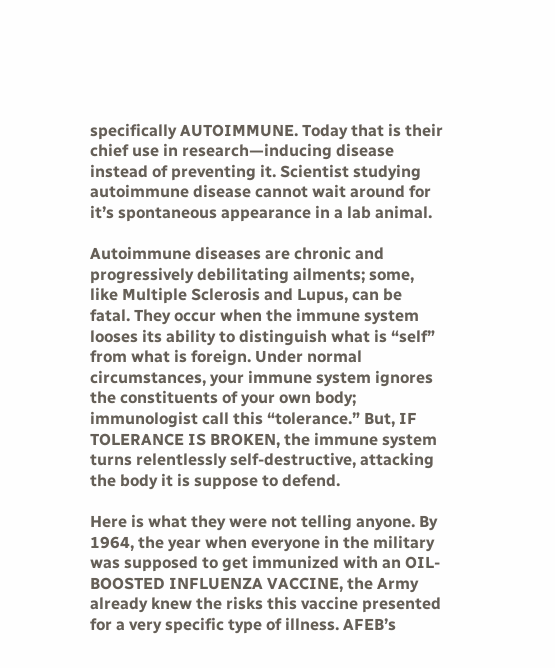specifically AUTOIMMUNE. Today that is their chief use in research—inducing disease instead of preventing it. Scientist studying autoimmune disease cannot wait around for it’s spontaneous appearance in a lab animal.

Autoimmune diseases are chronic and progressively debilitating ailments; some, like Multiple Sclerosis and Lupus, can be fatal. They occur when the immune system looses its ability to distinguish what is “self” from what is foreign. Under normal circumstances, your immune system ignores the constituents of your own body; immunologist call this “tolerance.” But, IF TOLERANCE IS BROKEN, the immune system turns relentlessly self-destructive, attacking the body it is suppose to defend.

Here is what they were not telling anyone. By 1964, the year when everyone in the military was supposed to get immunized with an OIL-BOOSTED INFLUENZA VACCINE, the Army already knew the risks this vaccine presented for a very specific type of illness. AFEB’s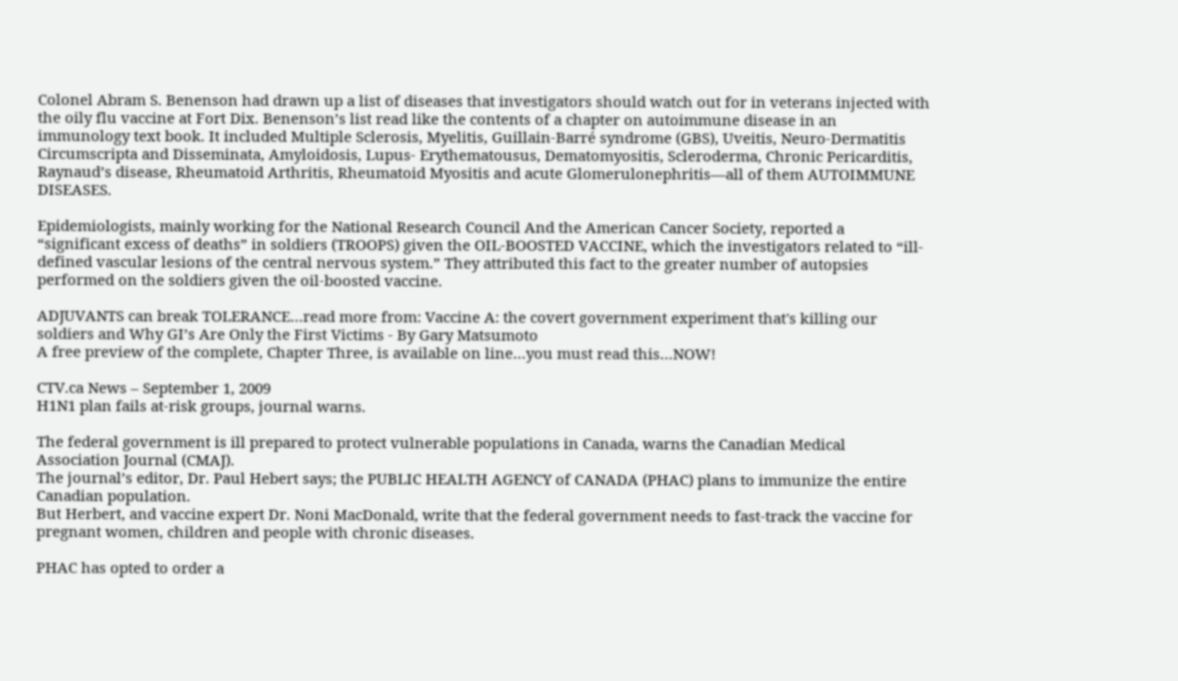Colonel Abram S. Benenson had drawn up a list of diseases that investigators should watch out for in veterans injected with the oily flu vaccine at Fort Dix. Benenson’s list read like the contents of a chapter on autoimmune disease in an immunology text book. It included Multiple Sclerosis, Myelitis, Guillain-Barré syndrome (GBS), Uveitis, Neuro-Dermatitis Circumscripta and Disseminata, Amyloidosis, Lupus- Erythematousus, Dematomyositis, Scleroderma, Chronic Pericarditis, Raynaud’s disease, Rheumatoid Arthritis, Rheumatoid Myositis and acute Glomerulonephritis—all of them AUTOIMMUNE DISEASES.

Epidemiologists, mainly working for the National Research Council And the American Cancer Society, reported a “significant excess of deaths” in soldiers (TROOPS) given the OIL-BOOSTED VACCINE, which the investigators related to “ill-defined vascular lesions of the central nervous system.” They attributed this fact to the greater number of autopsies performed on the soldiers given the oil-boosted vaccine.

ADJUVANTS can break TOLERANCE…read more from: Vaccine A: the covert government experiment that's killing our soldiers and Why GI’s Are Only the First Victims - By Gary Matsumoto
A free preview of the complete, Chapter Three, is available on line…you must read this…NOW!

CTV.ca News – September 1, 2009
H1N1 plan fails at-risk groups, journal warns.

The federal government is ill prepared to protect vulnerable populations in Canada, warns the Canadian Medical Association Journal (CMAJ).
The journal’s editor, Dr. Paul Hebert says; the PUBLIC HEALTH AGENCY of CANADA (PHAC) plans to immunize the entire Canadian population.
But Herbert, and vaccine expert Dr. Noni MacDonald, write that the federal government needs to fast-track the vaccine for pregnant women, children and people with chronic diseases.

PHAC has opted to order a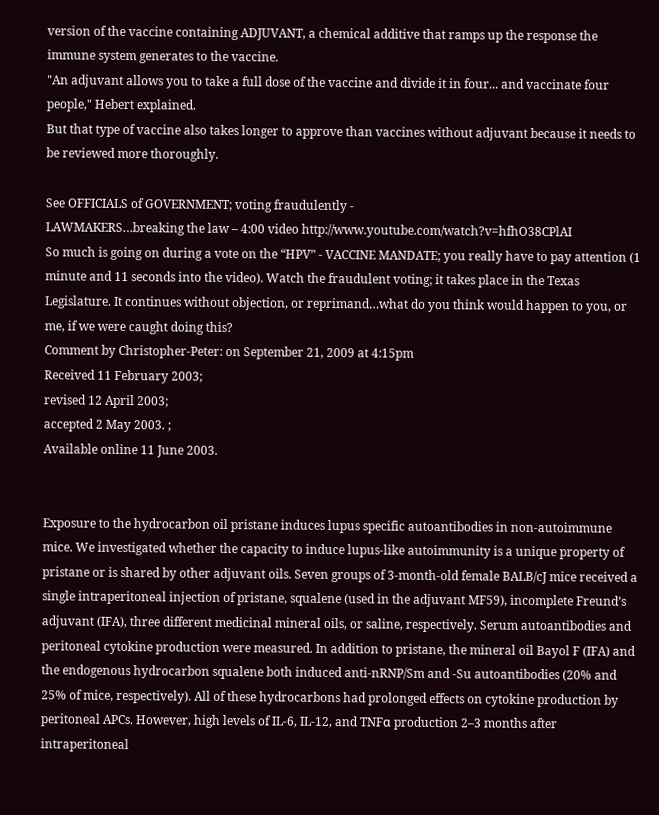version of the vaccine containing ADJUVANT, a chemical additive that ramps up the response the immune system generates to the vaccine.
"An adjuvant allows you to take a full dose of the vaccine and divide it in four... and vaccinate four people," Hebert explained.
But that type of vaccine also takes longer to approve than vaccines without adjuvant because it needs to be reviewed more thoroughly.

See OFFICIALS of GOVERNMENT; voting fraudulently -
LAWMAKERS…breaking the law – 4:00 video http://www.youtube.com/watch?v=hfhO38CPlAI
So much is going on during a vote on the “HPV” - VACCINE MANDATE; you really have to pay attention (1 minute and 11 seconds into the video). Watch the fraudulent voting; it takes place in the Texas Legislature. It continues without objection, or reprimand…what do you think would happen to you, or me, if we were caught doing this?
Comment by Christopher-Peter: on September 21, 2009 at 4:15pm
Received 11 February 2003;
revised 12 April 2003;
accepted 2 May 2003. ;
Available online 11 June 2003.


Exposure to the hydrocarbon oil pristane induces lupus specific autoantibodies in non-autoimmune mice. We investigated whether the capacity to induce lupus-like autoimmunity is a unique property of pristane or is shared by other adjuvant oils. Seven groups of 3-month-old female BALB/cJ mice received a single intraperitoneal injection of pristane, squalene (used in the adjuvant MF59), incomplete Freund’s adjuvant (IFA), three different medicinal mineral oils, or saline, respectively. Serum autoantibodies and peritoneal cytokine production were measured. In addition to pristane, the mineral oil Bayol F (IFA) and the endogenous hydrocarbon squalene both induced anti-nRNP/Sm and -Su autoantibodies (20% and 25% of mice, respectively). All of these hydrocarbons had prolonged effects on cytokine production by peritoneal APCs. However, high levels of IL-6, IL-12, and TNFα production 2–3 months after intraperitoneal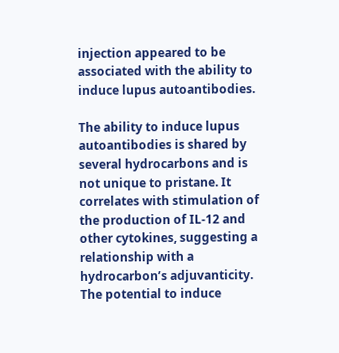injection appeared to be associated with the ability to induce lupus autoantibodies.

The ability to induce lupus autoantibodies is shared by several hydrocarbons and is not unique to pristane. It correlates with stimulation of the production of IL-12 and other cytokines, suggesting a relationship with a hydrocarbon’s adjuvanticity. The potential to induce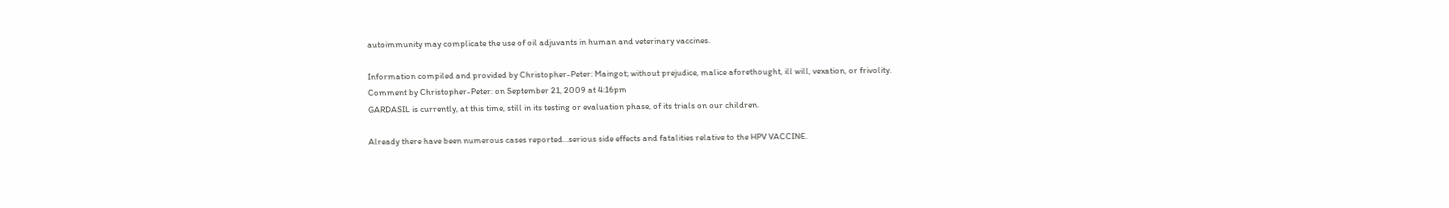autoimmunity may complicate the use of oil adjuvants in human and veterinary vaccines.

Information compiled and provided by Christopher-Peter: Maingot; without prejudice, malice aforethought, ill will, vexation, or frivolity.
Comment by Christopher-Peter: on September 21, 2009 at 4:16pm
GARDASIL is currently, at this time, still in its testing or evaluation phase, of its trials on our children.

Already there have been numerous cases reported…serious side effects and fatalities relative to the HPV VACCINE.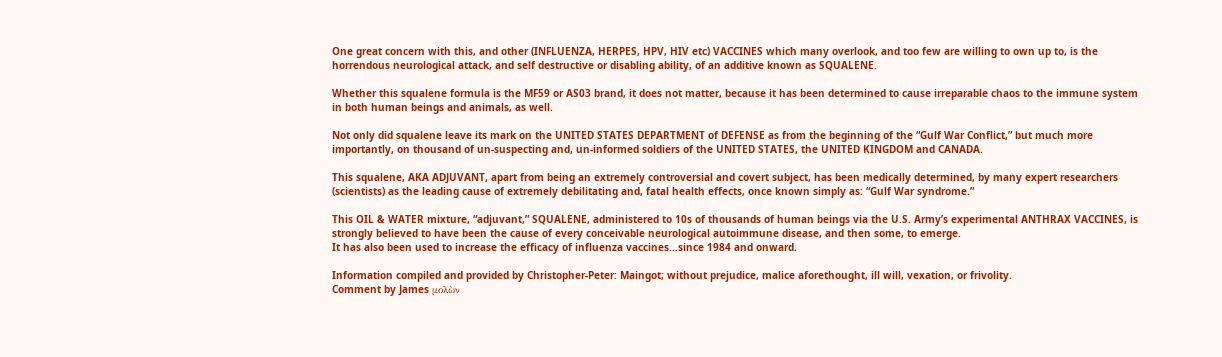One great concern with this, and other (INFLUENZA, HERPES, HPV, HIV etc) VACCINES which many overlook, and too few are willing to own up to, is the horrendous neurological attack, and self destructive or disabling ability, of an additive known as SQUALENE.

Whether this squalene formula is the MF59 or AS03 brand, it does not matter, because it has been determined to cause irreparable chaos to the immune system in both human beings and animals, as well.

Not only did squalene leave its mark on the UNITED STATES DEPARTMENT of DEFENSE as from the beginning of the “Gulf War Conflict,” but much more importantly, on thousand of un-suspecting and, un-informed soldiers of the UNITED STATES, the UNITED KINGDOM and CANADA.

This squalene, AKA ADJUVANT, apart from being an extremely controversial and covert subject, has been medically determined, by many expert researchers (scientists) as the leading cause of extremely debilitating and, fatal health effects, once known simply as: “Gulf War syndrome.”

This OIL & WATER mixture, “adjuvant,” SQUALENE, administered to 10s of thousands of human beings via the U.S. Army’s experimental ANTHRAX VACCINES, is strongly believed to have been the cause of every conceivable neurological autoimmune disease, and then some, to emerge.
It has also been used to increase the efficacy of influenza vaccines…since 1984 and onward.

Information compiled and provided by Christopher-Peter: Maingot; without prejudice, malice aforethought, ill will, vexation, or frivolity.
Comment by James μολὼν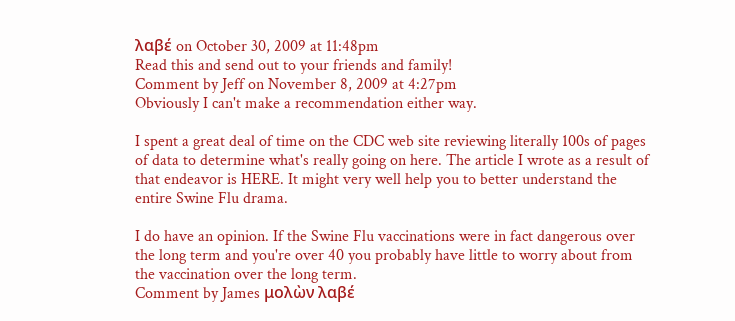λαβέ on October 30, 2009 at 11:48pm
Read this and send out to your friends and family!
Comment by Jeff on November 8, 2009 at 4:27pm
Obviously I can't make a recommendation either way.

I spent a great deal of time on the CDC web site reviewing literally 100s of pages of data to determine what's really going on here. The article I wrote as a result of that endeavor is HERE. It might very well help you to better understand the entire Swine Flu drama.

I do have an opinion. If the Swine Flu vaccinations were in fact dangerous over the long term and you're over 40 you probably have little to worry about from the vaccination over the long term.
Comment by James μολὼν λαβέ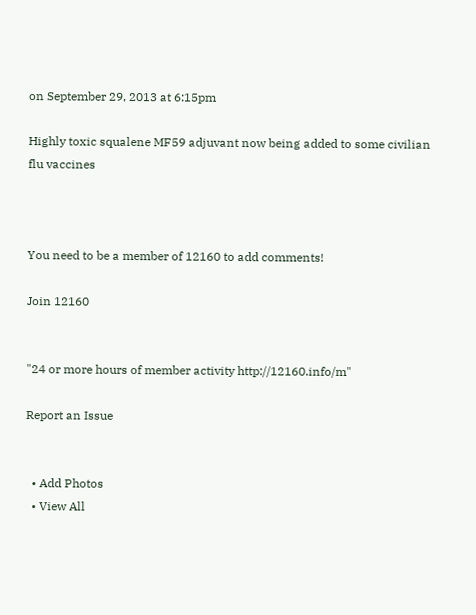on September 29, 2013 at 6:15pm

Highly toxic squalene MF59 adjuvant now being added to some civilian flu vaccines



You need to be a member of 12160 to add comments!

Join 12160


"24 or more hours of member activity http://12160.info/m"

Report an Issue


  • Add Photos
  • View All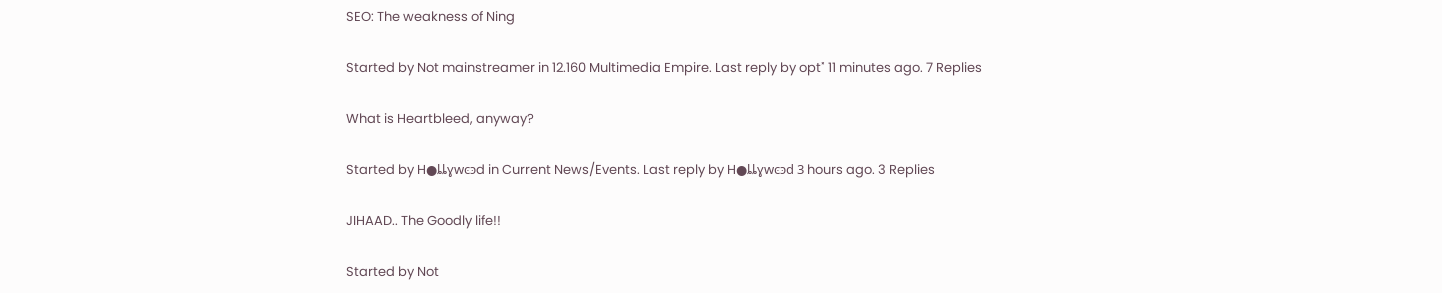SEO: The weakness of Ning

Started by Not mainstreamer in 12.160 Multimedia Empire. Last reply by opt˟ 11 minutes ago. 7 Replies

What is Heartbleed, anyway?

Started by H●ȴȴɣwͼͽd in Current News/Events. Last reply by H●ȴȴɣwͼͽd 3 hours ago. 3 Replies

JIHAAD.. The Goodly life!!

Started by Not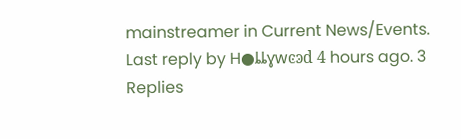mainstreamer in Current News/Events. Last reply by H●ȴȴɣwͼͽd 4 hours ago. 3 Replies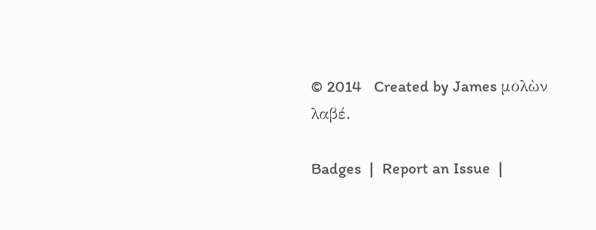© 2014   Created by James μολὼν λαβέ.

Badges  |  Report an Issue  |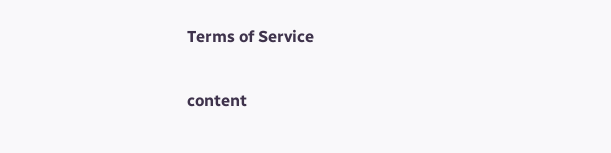Terms of Service

content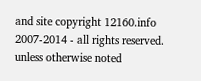and site copyright 12160.info 2007-2014 - all rights reserved. unless otherwise noted